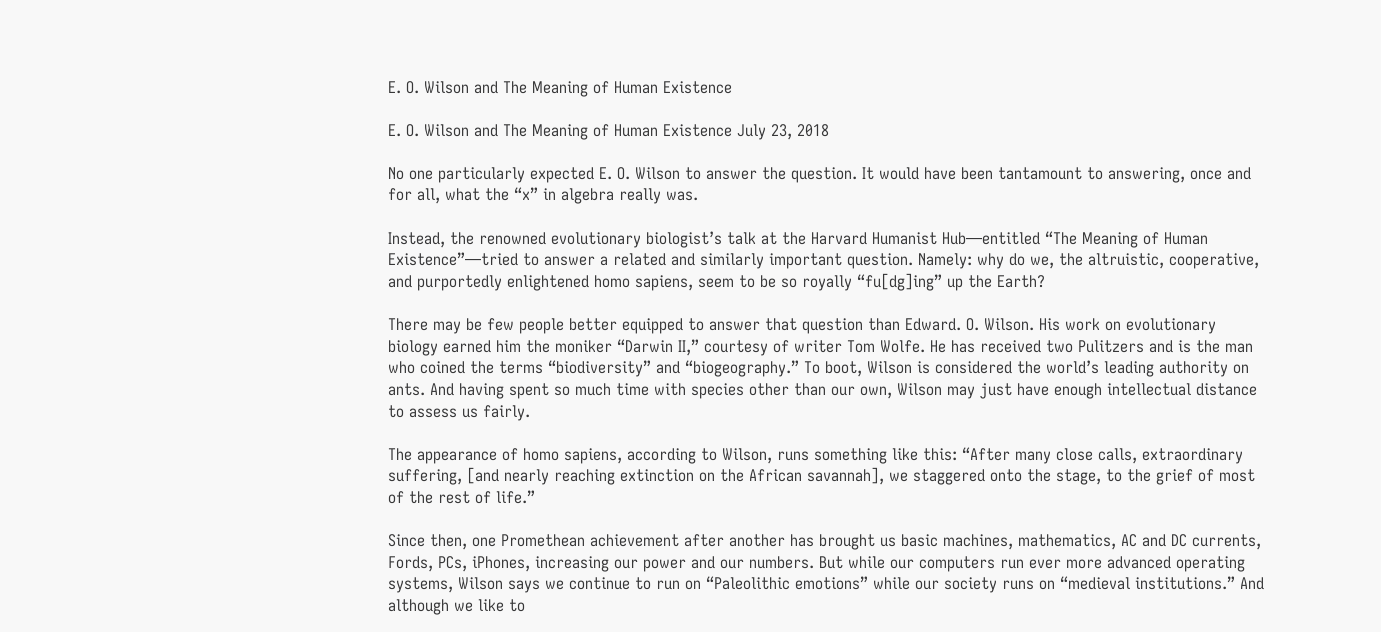E. O. Wilson and The Meaning of Human Existence

E. O. Wilson and The Meaning of Human Existence July 23, 2018

No one particularly expected E. O. Wilson to answer the question. It would have been tantamount to answering, once and for all, what the “x” in algebra really was.

Instead, the renowned evolutionary biologist’s talk at the Harvard Humanist Hub—entitled “The Meaning of Human Existence”—tried to answer a related and similarly important question. Namely: why do we, the altruistic, cooperative, and purportedly enlightened homo sapiens, seem to be so royally “fu[dg]ing” up the Earth?

There may be few people better equipped to answer that question than Edward. O. Wilson. His work on evolutionary biology earned him the moniker “Darwin II,” courtesy of writer Tom Wolfe. He has received two Pulitzers and is the man who coined the terms “biodiversity” and “biogeography.” To boot, Wilson is considered the world’s leading authority on ants. And having spent so much time with species other than our own, Wilson may just have enough intellectual distance to assess us fairly.

The appearance of homo sapiens, according to Wilson, runs something like this: “After many close calls, extraordinary suffering, [and nearly reaching extinction on the African savannah], we staggered onto the stage, to the grief of most of the rest of life.”

Since then, one Promethean achievement after another has brought us basic machines, mathematics, AC and DC currents, Fords, PCs, iPhones, increasing our power and our numbers. But while our computers run ever more advanced operating systems, Wilson says we continue to run on “Paleolithic emotions” while our society runs on “medieval institutions.” And although we like to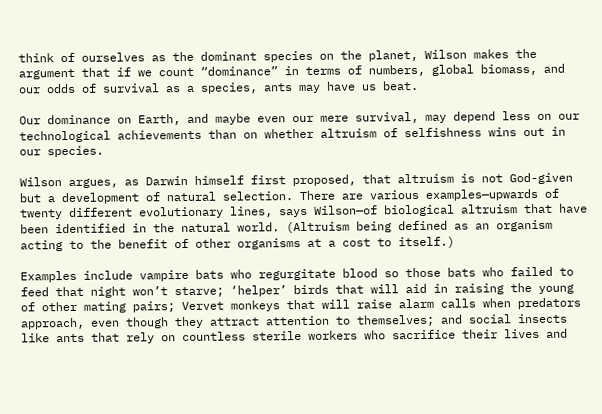think of ourselves as the dominant species on the planet, Wilson makes the argument that if we count “dominance” in terms of numbers, global biomass, and our odds of survival as a species, ants may have us beat.

Our dominance on Earth, and maybe even our mere survival, may depend less on our technological achievements than on whether altruism of selfishness wins out in our species.

Wilson argues, as Darwin himself first proposed, that altruism is not God-given but a development of natural selection. There are various examples—upwards of twenty different evolutionary lines, says Wilson—of biological altruism that have been identified in the natural world. (Altruism being defined as an organism acting to the benefit of other organisms at a cost to itself.)

Examples include vampire bats who regurgitate blood so those bats who failed to feed that night won’t starve; ‘helper’ birds that will aid in raising the young of other mating pairs; Vervet monkeys that will raise alarm calls when predators approach, even though they attract attention to themselves; and social insects like ants that rely on countless sterile workers who sacrifice their lives and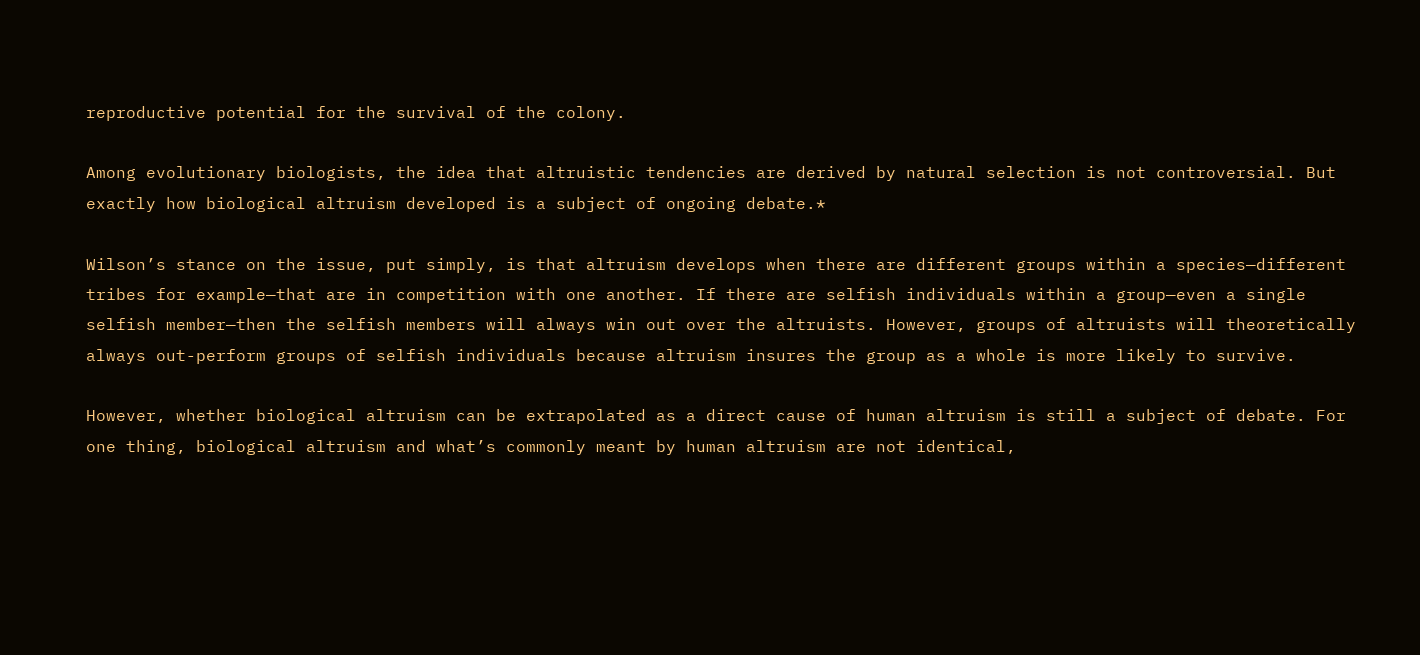reproductive potential for the survival of the colony.

Among evolutionary biologists, the idea that altruistic tendencies are derived by natural selection is not controversial. But exactly how biological altruism developed is a subject of ongoing debate.*

Wilson’s stance on the issue, put simply, is that altruism develops when there are different groups within a species—different tribes for example—that are in competition with one another. If there are selfish individuals within a group—even a single selfish member—then the selfish members will always win out over the altruists. However, groups of altruists will theoretically always out-perform groups of selfish individuals because altruism insures the group as a whole is more likely to survive.

However, whether biological altruism can be extrapolated as a direct cause of human altruism is still a subject of debate. For one thing, biological altruism and what’s commonly meant by human altruism are not identical,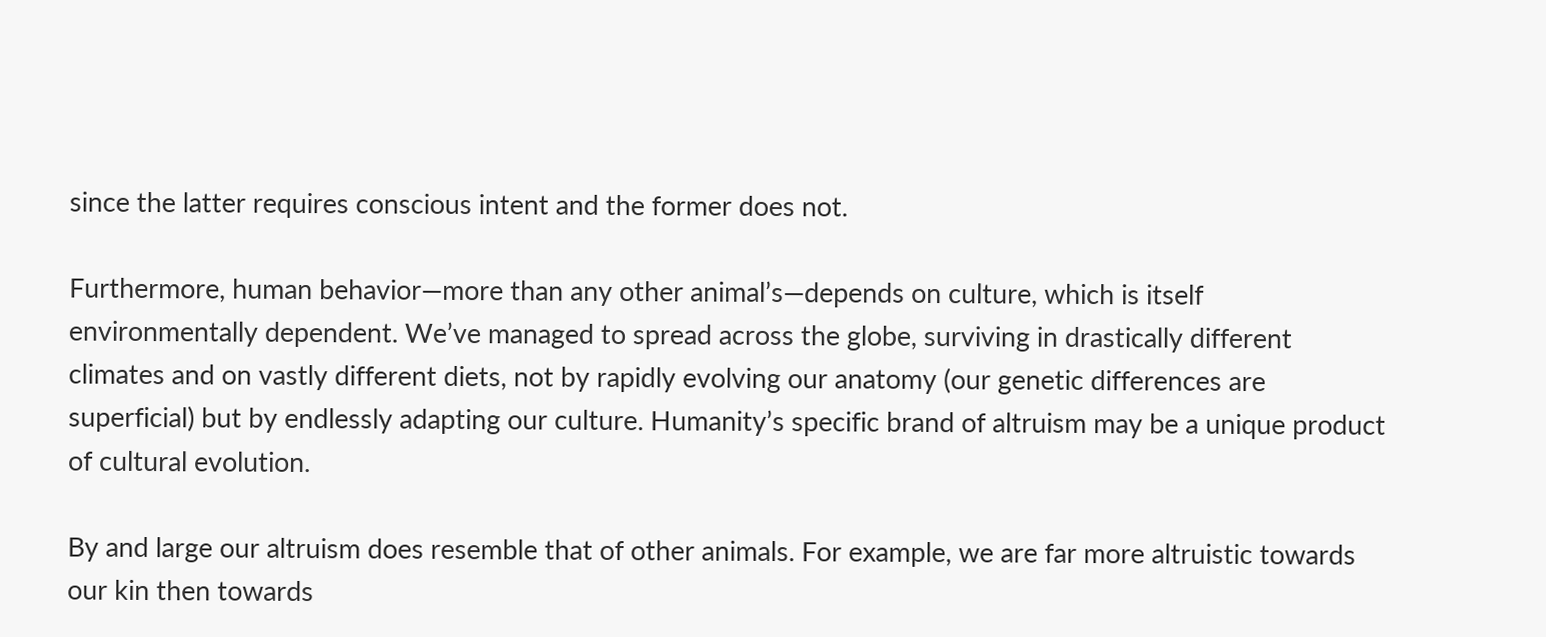since the latter requires conscious intent and the former does not.

Furthermore, human behavior—more than any other animal’s—depends on culture, which is itself environmentally dependent. We’ve managed to spread across the globe, surviving in drastically different climates and on vastly different diets, not by rapidly evolving our anatomy (our genetic differences are superficial) but by endlessly adapting our culture. Humanity’s specific brand of altruism may be a unique product of cultural evolution.

By and large our altruism does resemble that of other animals. For example, we are far more altruistic towards our kin then towards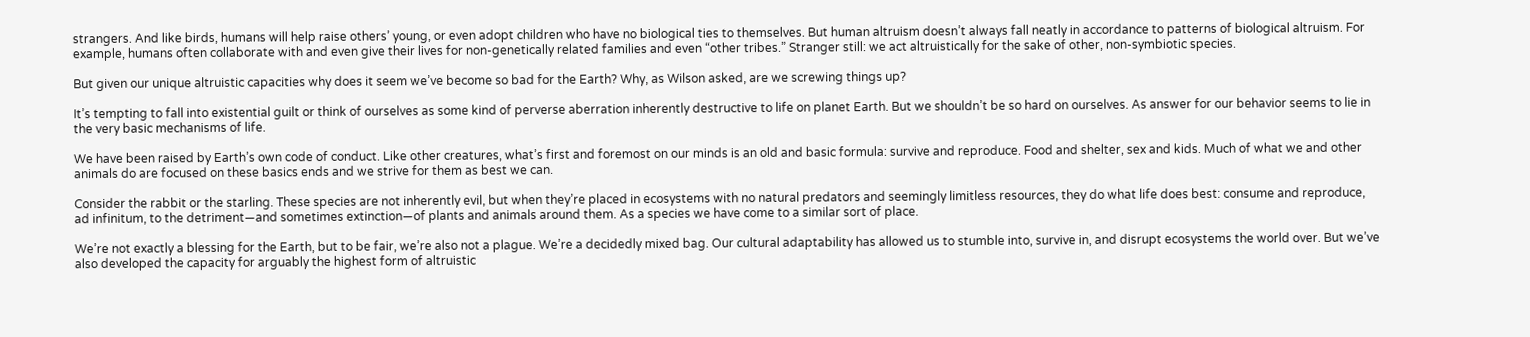strangers. And like birds, humans will help raise others’ young, or even adopt children who have no biological ties to themselves. But human altruism doesn’t always fall neatly in accordance to patterns of biological altruism. For example, humans often collaborate with and even give their lives for non-genetically related families and even “other tribes.” Stranger still: we act altruistically for the sake of other, non-symbiotic species.

But given our unique altruistic capacities why does it seem we’ve become so bad for the Earth? Why, as Wilson asked, are we screwing things up?

It’s tempting to fall into existential guilt or think of ourselves as some kind of perverse aberration inherently destructive to life on planet Earth. But we shouldn’t be so hard on ourselves. As answer for our behavior seems to lie in the very basic mechanisms of life.

We have been raised by Earth’s own code of conduct. Like other creatures, what’s first and foremost on our minds is an old and basic formula: survive and reproduce. Food and shelter, sex and kids. Much of what we and other animals do are focused on these basics ends and we strive for them as best we can.

Consider the rabbit or the starling. These species are not inherently evil, but when they’re placed in ecosystems with no natural predators and seemingly limitless resources, they do what life does best: consume and reproduce, ad infinitum, to the detriment—and sometimes extinction—of plants and animals around them. As a species we have come to a similar sort of place.

We’re not exactly a blessing for the Earth, but to be fair, we’re also not a plague. We’re a decidedly mixed bag. Our cultural adaptability has allowed us to stumble into, survive in, and disrupt ecosystems the world over. But we’ve also developed the capacity for arguably the highest form of altruistic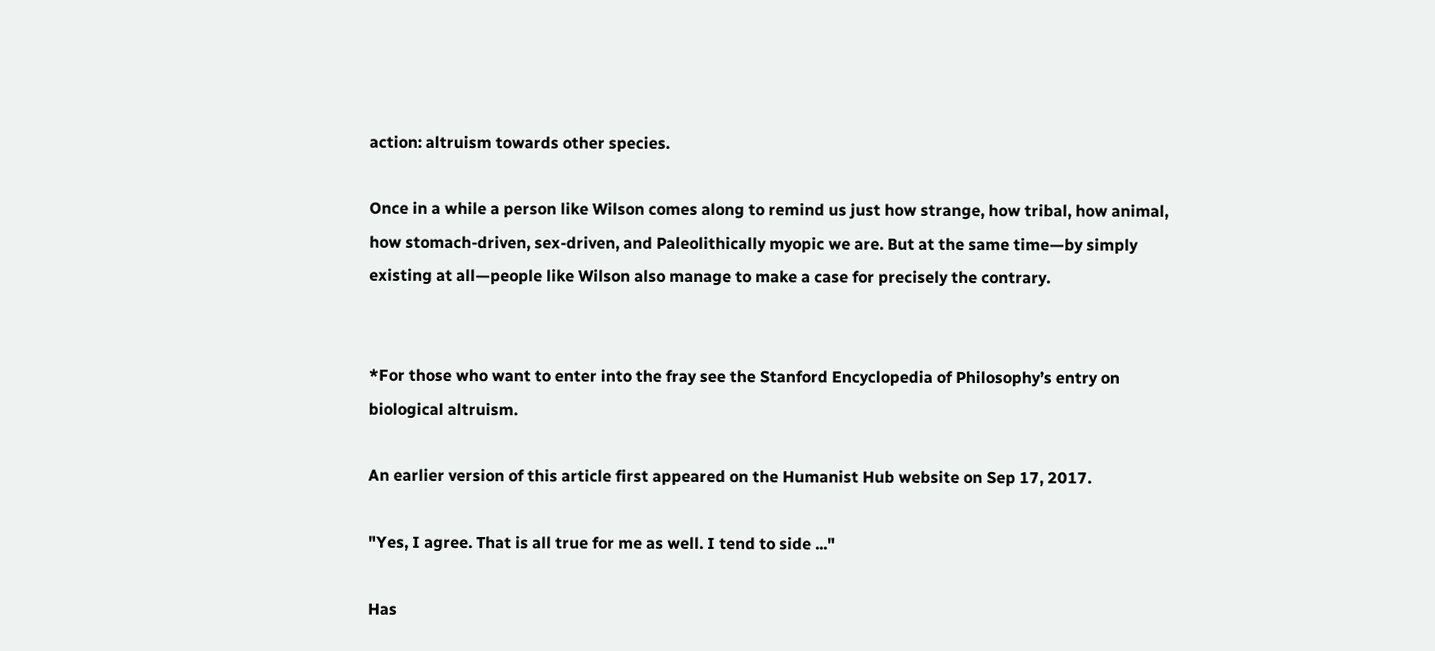action: altruism towards other species.

Once in a while a person like Wilson comes along to remind us just how strange, how tribal, how animal, how stomach-driven, sex-driven, and Paleolithically myopic we are. But at the same time—by simply existing at all—people like Wilson also manage to make a case for precisely the contrary.


*For those who want to enter into the fray see the Stanford Encyclopedia of Philosophy’s entry on biological altruism.

An earlier version of this article first appeared on the Humanist Hub website on Sep 17, 2017.

"Yes, I agree. That is all true for me as well. I tend to side ..."

Has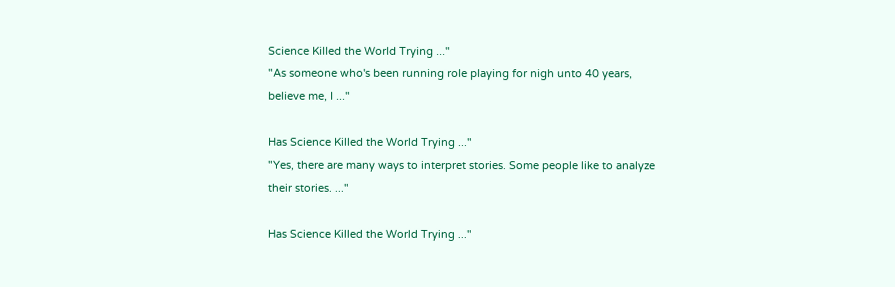Science Killed the World Trying ..."
"As someone who's been running role playing for nigh unto 40 years, believe me, I ..."

Has Science Killed the World Trying ..."
"Yes, there are many ways to interpret stories. Some people like to analyze their stories. ..."

Has Science Killed the World Trying ..."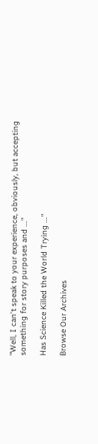"Well, I can't speak to your experience, obviously, but accepting something for story purposes and ..."

Has Science Killed the World Trying ..."

Browse Our Archives